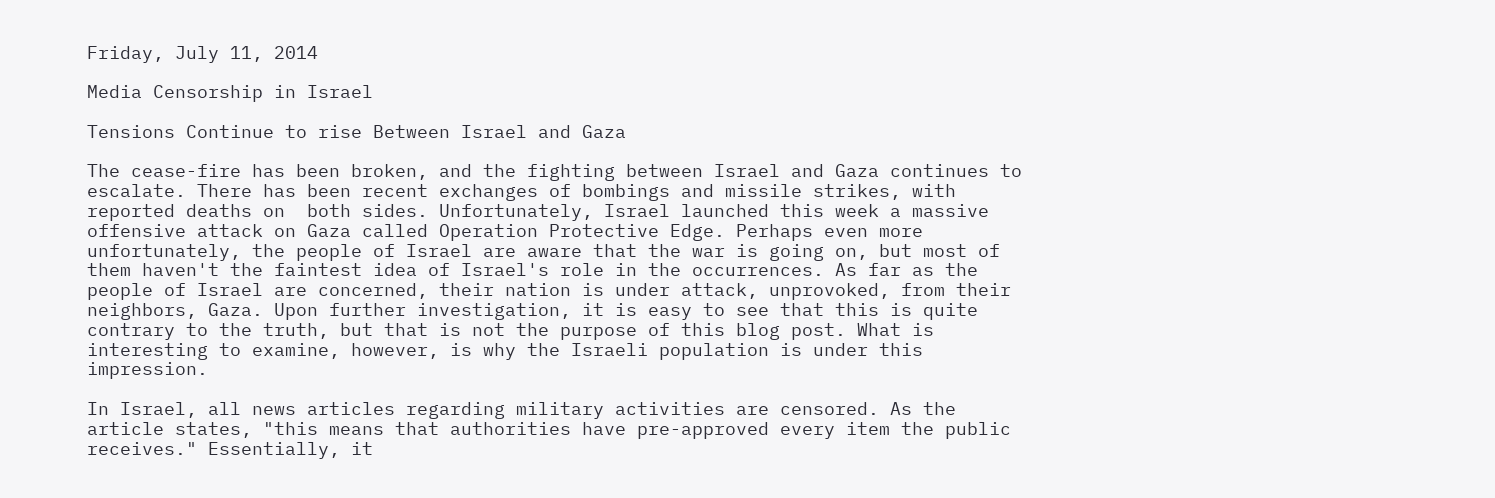Friday, July 11, 2014

Media Censorship in Israel

Tensions Continue to rise Between Israel and Gaza

The cease-fire has been broken, and the fighting between Israel and Gaza continues to escalate. There has been recent exchanges of bombings and missile strikes, with reported deaths on  both sides. Unfortunately, Israel launched this week a massive offensive attack on Gaza called Operation Protective Edge. Perhaps even more unfortunately, the people of Israel are aware that the war is going on, but most of them haven't the faintest idea of Israel's role in the occurrences. As far as the people of Israel are concerned, their nation is under attack, unprovoked, from their neighbors, Gaza. Upon further investigation, it is easy to see that this is quite contrary to the truth, but that is not the purpose of this blog post. What is interesting to examine, however, is why the Israeli population is under this impression.

In Israel, all news articles regarding military activities are censored. As the article states, "this means that authorities have pre-approved every item the public receives." Essentially, it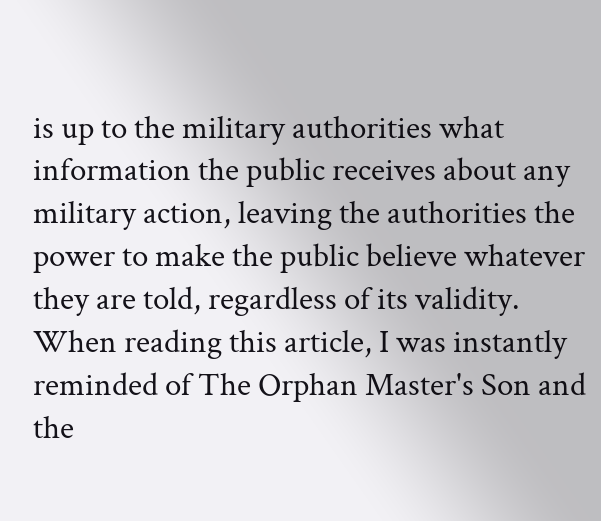is up to the military authorities what information the public receives about any military action, leaving the authorities the power to make the public believe whatever they are told, regardless of its validity. When reading this article, I was instantly reminded of The Orphan Master's Son and the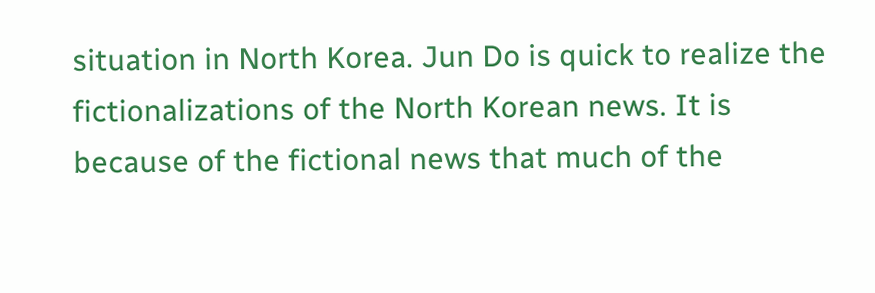situation in North Korea. Jun Do is quick to realize the fictionalizations of the North Korean news. It is because of the fictional news that much of the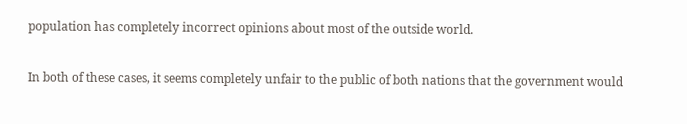population has completely incorrect opinions about most of the outside world.

In both of these cases, it seems completely unfair to the public of both nations that the government would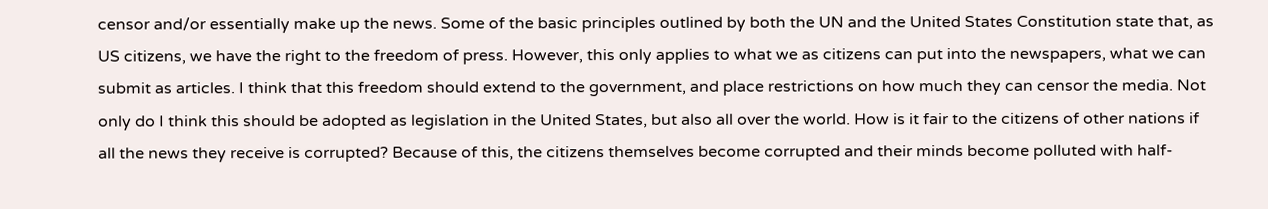censor and/or essentially make up the news. Some of the basic principles outlined by both the UN and the United States Constitution state that, as US citizens, we have the right to the freedom of press. However, this only applies to what we as citizens can put into the newspapers, what we can submit as articles. I think that this freedom should extend to the government, and place restrictions on how much they can censor the media. Not only do I think this should be adopted as legislation in the United States, but also all over the world. How is it fair to the citizens of other nations if all the news they receive is corrupted? Because of this, the citizens themselves become corrupted and their minds become polluted with half-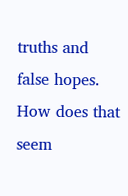truths and false hopes. How does that seem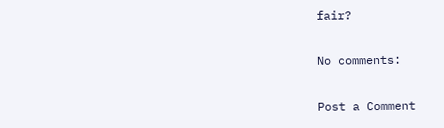fair?

No comments:

Post a Comment